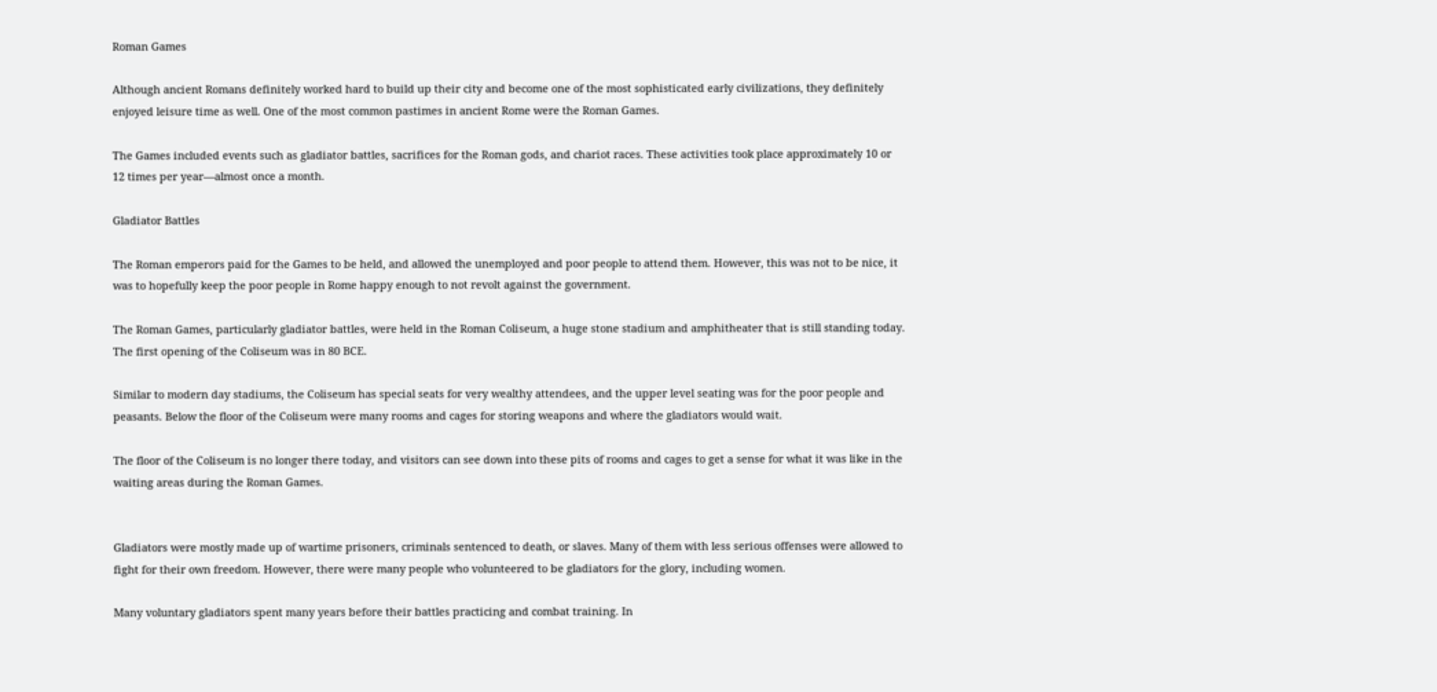Roman Games

Although ancient Romans definitely worked hard to build up their city and become one of the most sophisticated early civilizations, they definitely enjoyed leisure time as well. One of the most common pastimes in ancient Rome were the Roman Games.

The Games included events such as gladiator battles, sacrifices for the Roman gods, and chariot races. These activities took place approximately 10 or 12 times per year—almost once a month.

Gladiator Battles

The Roman emperors paid for the Games to be held, and allowed the unemployed and poor people to attend them. However, this was not to be nice, it was to hopefully keep the poor people in Rome happy enough to not revolt against the government.

The Roman Games, particularly gladiator battles, were held in the Roman Coliseum, a huge stone stadium and amphitheater that is still standing today. The first opening of the Coliseum was in 80 BCE.

Similar to modern day stadiums, the Coliseum has special seats for very wealthy attendees, and the upper level seating was for the poor people and peasants. Below the floor of the Coliseum were many rooms and cages for storing weapons and where the gladiators would wait.

The floor of the Coliseum is no longer there today, and visitors can see down into these pits of rooms and cages to get a sense for what it was like in the waiting areas during the Roman Games.


Gladiators were mostly made up of wartime prisoners, criminals sentenced to death, or slaves. Many of them with less serious offenses were allowed to fight for their own freedom. However, there were many people who volunteered to be gladiators for the glory, including women.

Many voluntary gladiators spent many years before their battles practicing and combat training. In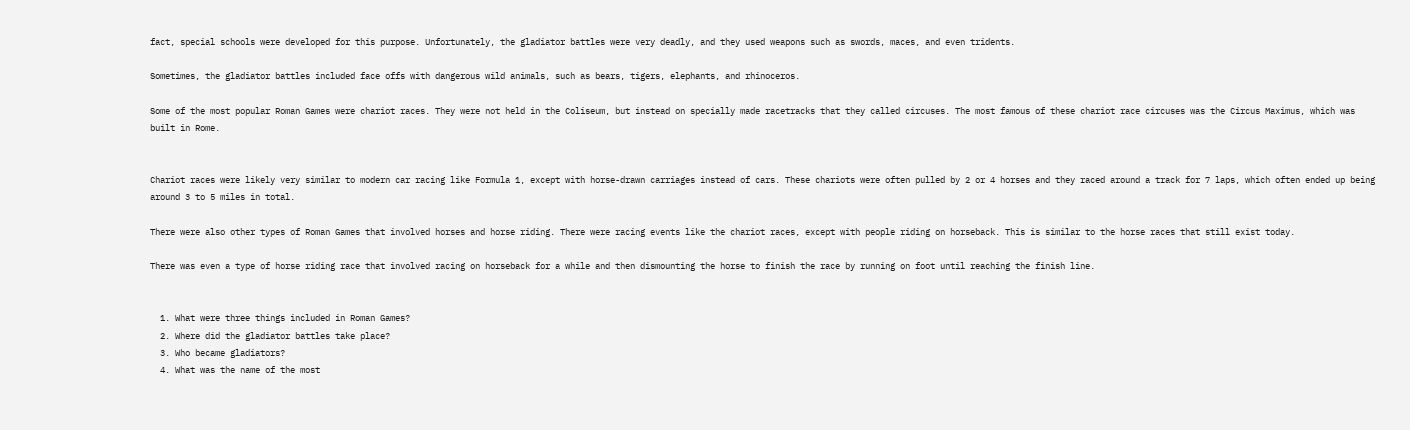fact, special schools were developed for this purpose. Unfortunately, the gladiator battles were very deadly, and they used weapons such as swords, maces, and even tridents.

Sometimes, the gladiator battles included face offs with dangerous wild animals, such as bears, tigers, elephants, and rhinoceros.

Some of the most popular Roman Games were chariot races. They were not held in the Coliseum, but instead on specially made racetracks that they called circuses. The most famous of these chariot race circuses was the Circus Maximus, which was built in Rome.


Chariot races were likely very similar to modern car racing like Formula 1, except with horse-drawn carriages instead of cars. These chariots were often pulled by 2 or 4 horses and they raced around a track for 7 laps, which often ended up being around 3 to 5 miles in total.

There were also other types of Roman Games that involved horses and horse riding. There were racing events like the chariot races, except with people riding on horseback. This is similar to the horse races that still exist today.

There was even a type of horse riding race that involved racing on horseback for a while and then dismounting the horse to finish the race by running on foot until reaching the finish line.


  1. What were three things included in Roman Games?
  2. Where did the gladiator battles take place?
  3. Who became gladiators?
  4. What was the name of the most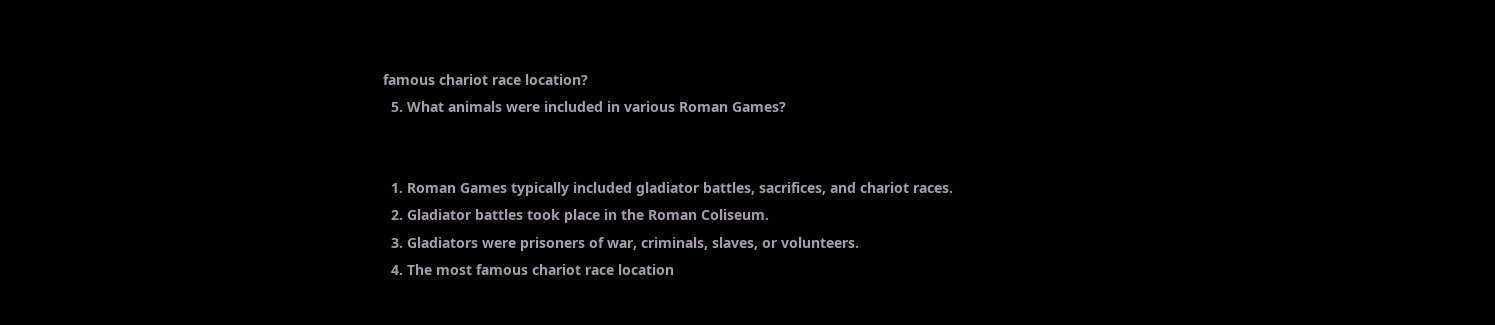famous chariot race location?
  5. What animals were included in various Roman Games?


  1. Roman Games typically included gladiator battles, sacrifices, and chariot races.
  2. Gladiator battles took place in the Roman Coliseum.
  3. Gladiators were prisoners of war, criminals, slaves, or volunteers.
  4. The most famous chariot race location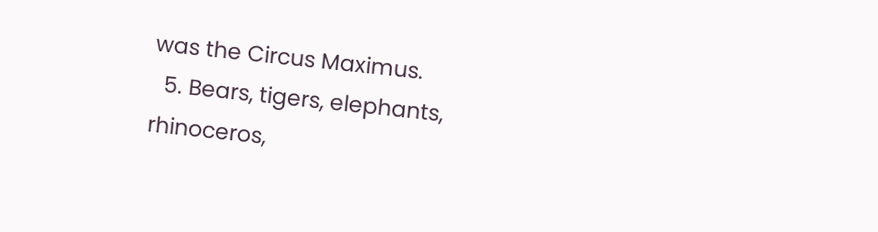was the Circus Maximus.
  5. Bears, tigers, elephants, rhinoceros,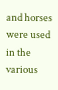and horses were used in the various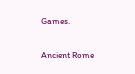Games.

Ancient Rome